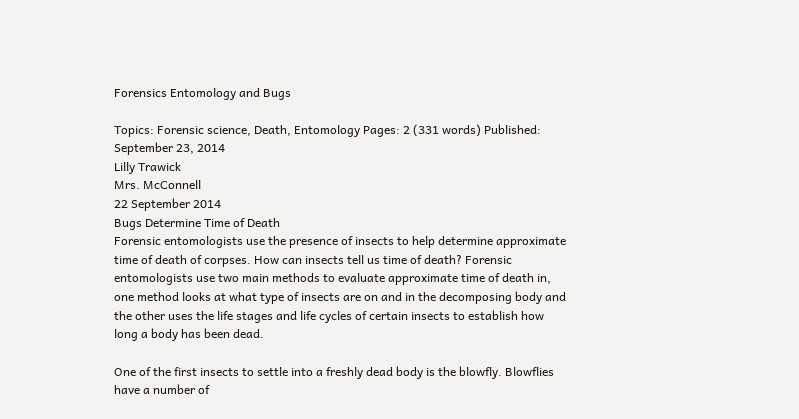Forensics Entomology and Bugs

Topics: Forensic science, Death, Entomology Pages: 2 (331 words) Published: September 23, 2014
Lilly Trawick
Mrs. McConnell
22 September 2014
Bugs Determine Time of Death
Forensic entomologists use the presence of insects to help determine approximate time of death of corpses. How can insects tell us time of death? Forensic entomologists use two main methods to evaluate approximate time of death in, one method looks at what type of insects are on and in the decomposing body and the other uses the life stages and life cycles of certain insects to establish how long a body has been dead.

One of the first insects to settle into a freshly dead body is the blowfly. Blowflies have a number of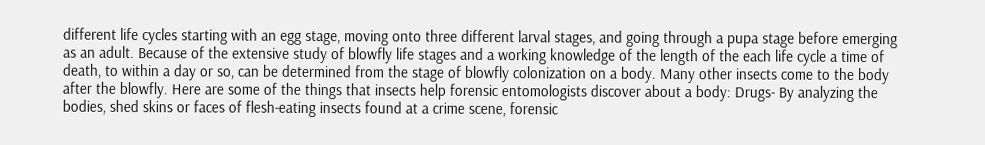different life cycles starting with an egg stage, moving onto three different larval stages, and going through a pupa stage before emerging as an adult. Because of the extensive study of blowfly life stages and a working knowledge of the length of the each life cycle a time of death, to within a day or so, can be determined from the stage of blowfly colonization on a body. Many other insects come to the body after the blowfly. Here are some of the things that insects help forensic entomologists discover about a body: Drugs- By analyzing the bodies, shed skins or faces of flesh-eating insects found at a crime scene, forensic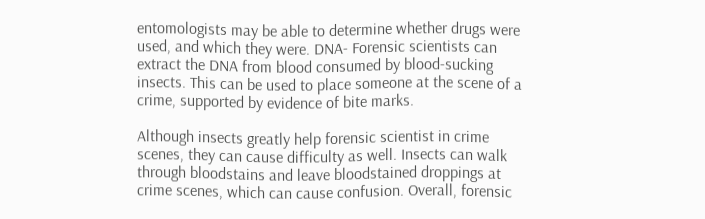entomologists may be able to determine whether drugs were used, and which they were. DNA- Forensic scientists can extract the DNA from blood consumed by blood-sucking insects. This can be used to place someone at the scene of a crime, supported by evidence of bite marks.

Although insects greatly help forensic scientist in crime scenes, they can cause difficulty as well. Insects can walk through bloodstains and leave bloodstained droppings at crime scenes, which can cause confusion. Overall, forensic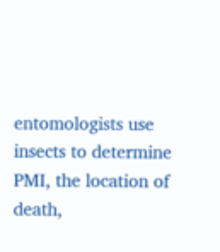entomologists use insects to determine PMI, the location of death,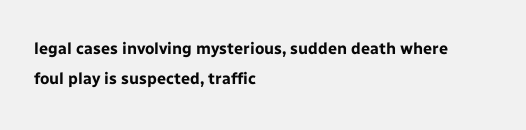legal cases involving mysterious, sudden death where foul play is suspected, traffic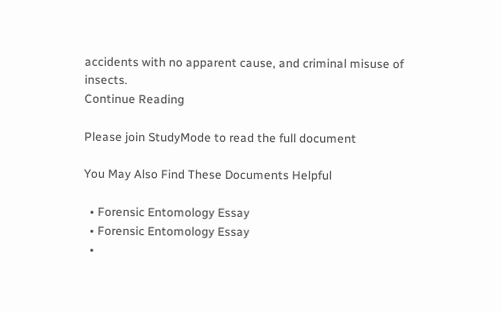accidents with no apparent cause, and criminal misuse of insects.
Continue Reading

Please join StudyMode to read the full document

You May Also Find These Documents Helpful

  • Forensic Entomology Essay
  • Forensic Entomology Essay
  •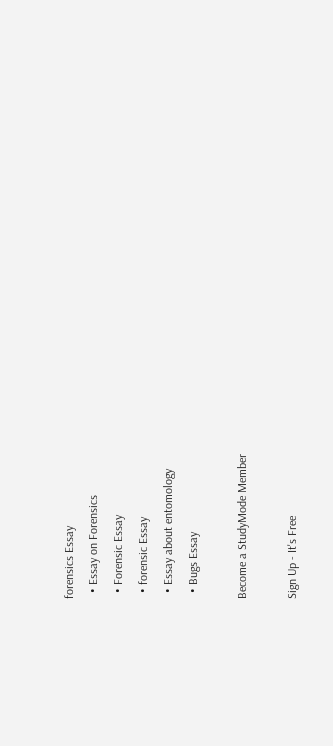forensics Essay
  • Essay on Forensics
  • Forensic Essay
  • forensic Essay
  • Essay about entomology
  • Bugs Essay

Become a StudyMode Member

Sign Up - It's Free